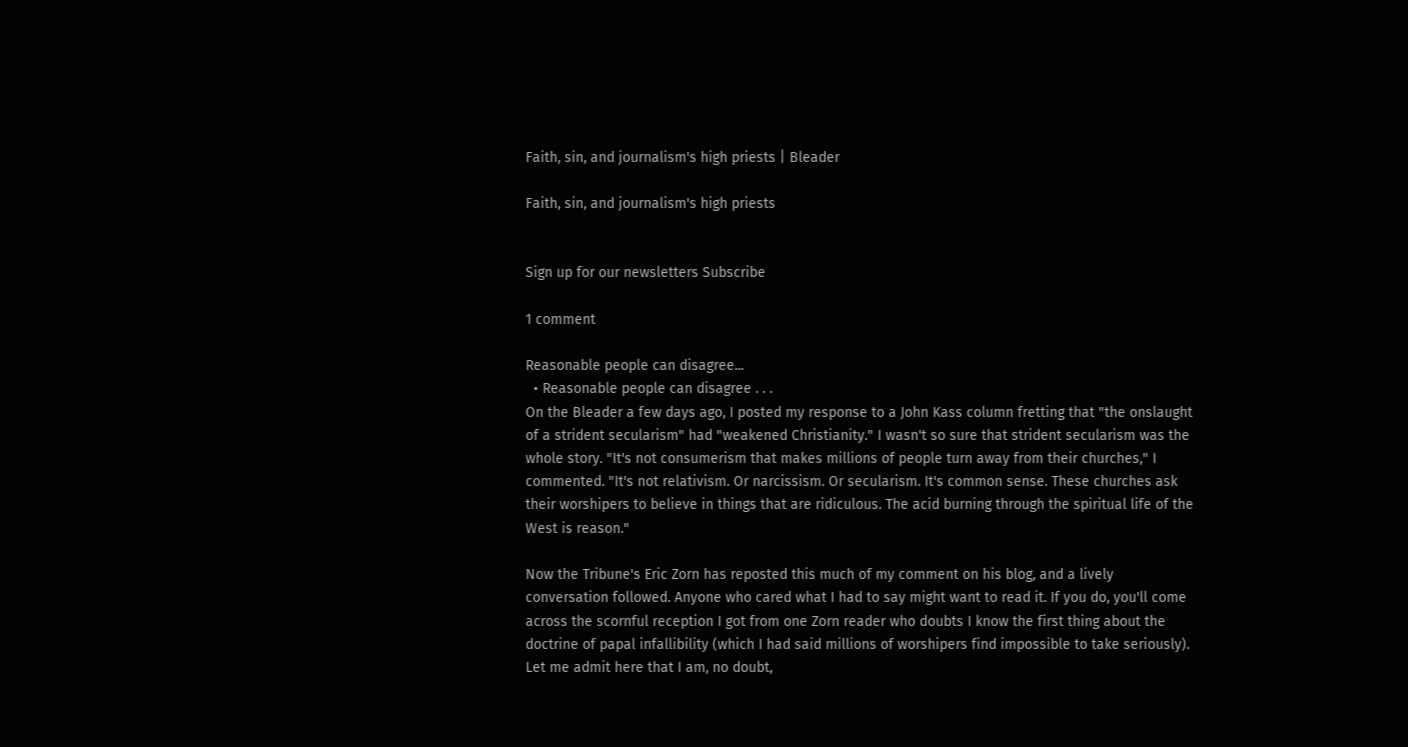Faith, sin, and journalism's high priests | Bleader

Faith, sin, and journalism's high priests


Sign up for our newsletters Subscribe

1 comment

Reasonable people can disagree...
  • Reasonable people can disagree . . .
On the Bleader a few days ago, I posted my response to a John Kass column fretting that "the onslaught of a strident secularism" had "weakened Christianity." I wasn't so sure that strident secularism was the whole story. "It's not consumerism that makes millions of people turn away from their churches," I commented. "It's not relativism. Or narcissism. Or secularism. It's common sense. These churches ask their worshipers to believe in things that are ridiculous. The acid burning through the spiritual life of the West is reason."

Now the Tribune's Eric Zorn has reposted this much of my comment on his blog, and a lively conversation followed. Anyone who cared what I had to say might want to read it. If you do, you'll come across the scornful reception I got from one Zorn reader who doubts I know the first thing about the doctrine of papal infallibility (which I had said millions of worshipers find impossible to take seriously). Let me admit here that I am, no doubt,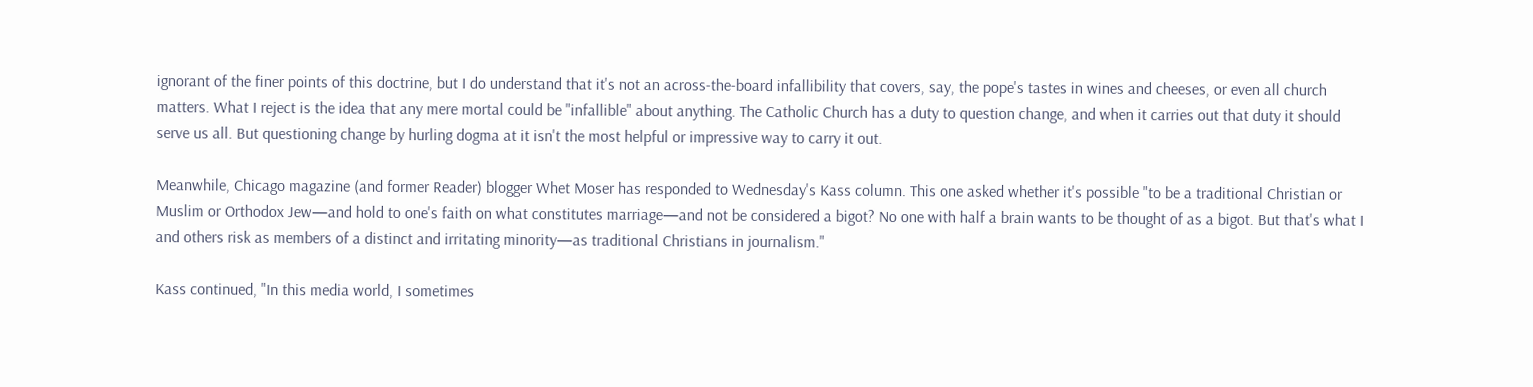ignorant of the finer points of this doctrine, but I do understand that it's not an across-the-board infallibility that covers, say, the pope's tastes in wines and cheeses, or even all church matters. What I reject is the idea that any mere mortal could be "infallible" about anything. The Catholic Church has a duty to question change, and when it carries out that duty it should serve us all. But questioning change by hurling dogma at it isn't the most helpful or impressive way to carry it out.

Meanwhile, Chicago magazine (and former Reader) blogger Whet Moser has responded to Wednesday's Kass column. This one asked whether it's possible "to be a traditional Christian or Muslim or Orthodox Jew—and hold to one's faith on what constitutes marriage—and not be considered a bigot? No one with half a brain wants to be thought of as a bigot. But that's what I and others risk as members of a distinct and irritating minority—as traditional Christians in journalism."

Kass continued, "In this media world, I sometimes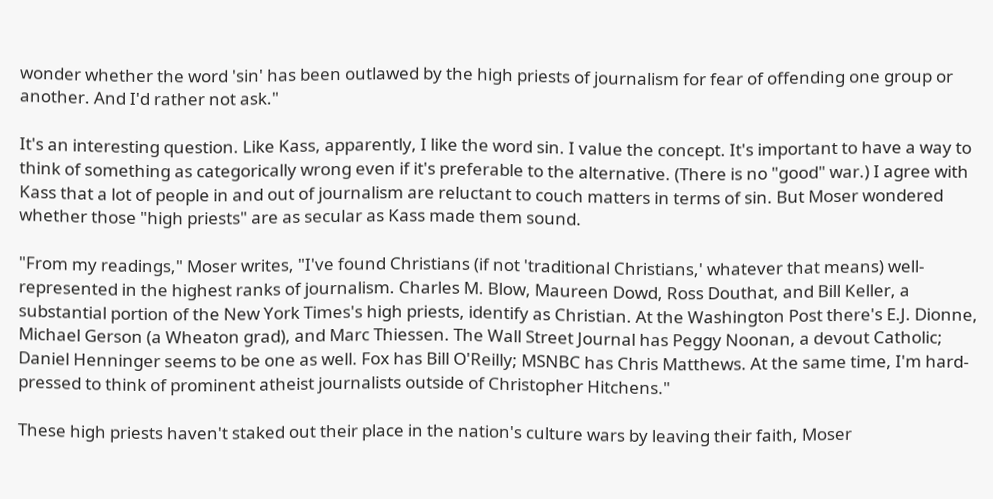wonder whether the word 'sin' has been outlawed by the high priests of journalism for fear of offending one group or another. And I'd rather not ask."

It's an interesting question. Like Kass, apparently, I like the word sin. I value the concept. It's important to have a way to think of something as categorically wrong even if it's preferable to the alternative. (There is no "good" war.) I agree with Kass that a lot of people in and out of journalism are reluctant to couch matters in terms of sin. But Moser wondered whether those "high priests" are as secular as Kass made them sound.

"From my readings," Moser writes, "I've found Christians (if not 'traditional Christians,' whatever that means) well-represented in the highest ranks of journalism. Charles M. Blow, Maureen Dowd, Ross Douthat, and Bill Keller, a substantial portion of the New York Times's high priests, identify as Christian. At the Washington Post there's E.J. Dionne, Michael Gerson (a Wheaton grad), and Marc Thiessen. The Wall Street Journal has Peggy Noonan, a devout Catholic; Daniel Henninger seems to be one as well. Fox has Bill O'Reilly; MSNBC has Chris Matthews. At the same time, I'm hard-pressed to think of prominent atheist journalists outside of Christopher Hitchens."

These high priests haven't staked out their place in the nation's culture wars by leaving their faith, Moser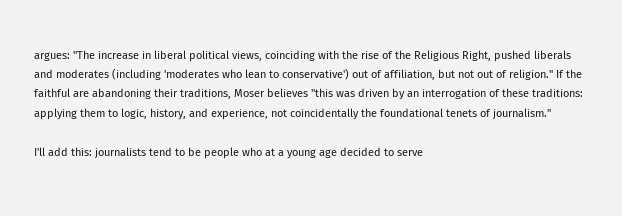argues: "The increase in liberal political views, coinciding with the rise of the Religious Right, pushed liberals and moderates (including 'moderates who lean to conservative') out of affiliation, but not out of religion." If the faithful are abandoning their traditions, Moser believes "this was driven by an interrogation of these traditions: applying them to logic, history, and experience, not coincidentally the foundational tenets of journalism."

I'll add this: journalists tend to be people who at a young age decided to serve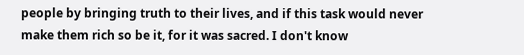people by bringing truth to their lives, and if this task would never make them rich so be it, for it was sacred. I don't know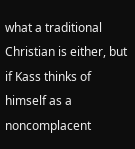what a traditional Christian is either, but if Kass thinks of himself as a noncomplacent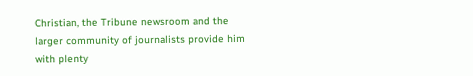Christian, the Tribune newsroom and the larger community of journalists provide him with plenty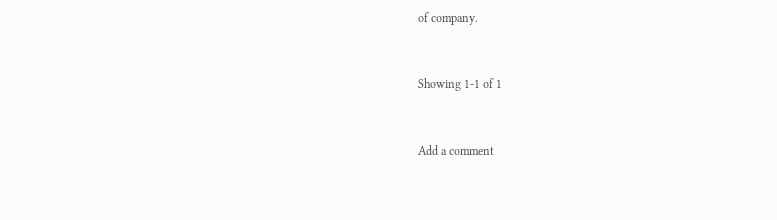of company.


Showing 1-1 of 1


Add a comment